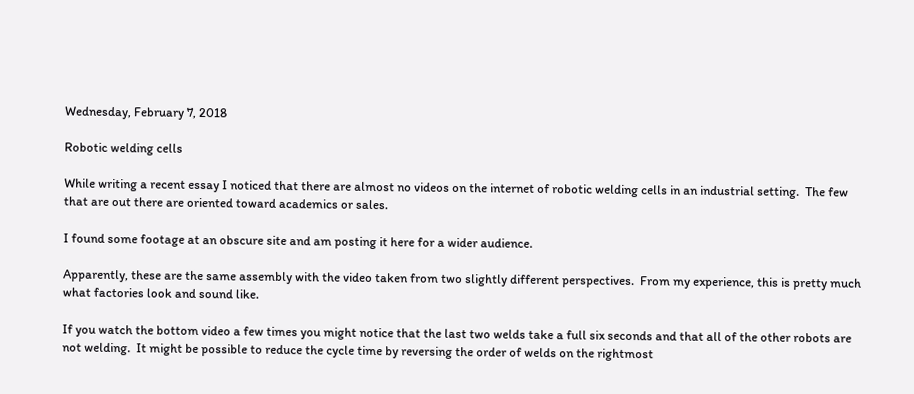Wednesday, February 7, 2018

Robotic welding cells

While writing a recent essay I noticed that there are almost no videos on the internet of robotic welding cells in an industrial setting.  The few that are out there are oriented toward academics or sales.

I found some footage at an obscure site and am posting it here for a wider audience.

Apparently, these are the same assembly with the video taken from two slightly different perspectives.  From my experience, this is pretty much what factories look and sound like.

If you watch the bottom video a few times you might notice that the last two welds take a full six seconds and that all of the other robots are not welding.  It might be possible to reduce the cycle time by reversing the order of welds on the rightmost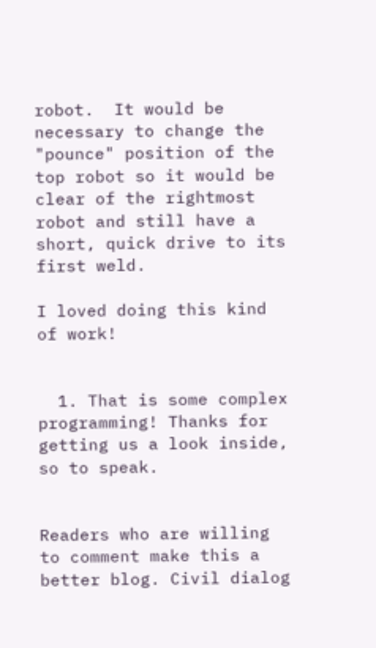robot.  It would be necessary to change the "pounce" position of the top robot so it would be clear of the rightmost robot and still have a short, quick drive to its first weld.

I loved doing this kind of work!


  1. That is some complex programming! Thanks for getting us a look inside, so to speak.


Readers who are willing to comment make this a better blog. Civil dialog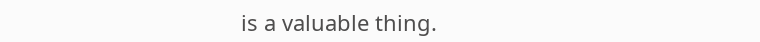is a valuable thing.